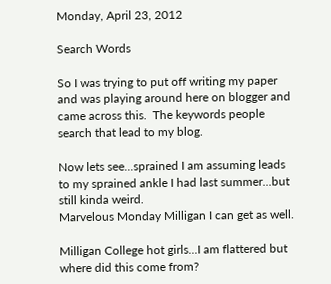Monday, April 23, 2012

Search Words

So I was trying to put off writing my paper and was playing around here on blogger and came across this.  The keywords people search that lead to my blog.

Now lets see...sprained I am assuming leads to my sprained ankle I had last summer...but still kinda weird.
Marvelous Monday Milligan I can get as well.

Milligan College hot girls...I am flattered but where did this come from?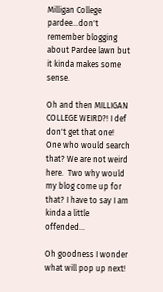Milligan College pardee...don't remember blogging about Pardee lawn but it kinda makes some sense.

Oh and then MILLIGAN COLLEGE WEIRD?! I def don't get that one! One who would search that? We are not weird here.  Two why would my blog come up for that? I have to say I am kinda a little offended...

Oh goodness I wonder what will pop up next!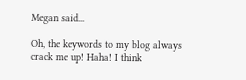Megan said...

Oh, the keywords to my blog always crack me up! Haha! I think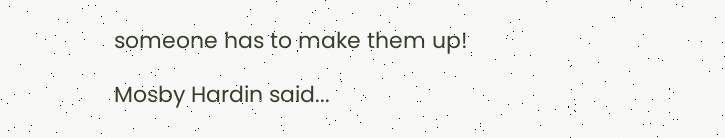someone has to make them up!

Mosby Hardin said...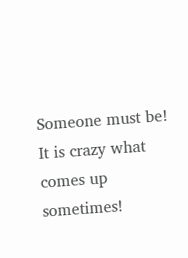Someone must be! It is crazy what comes up sometimes!